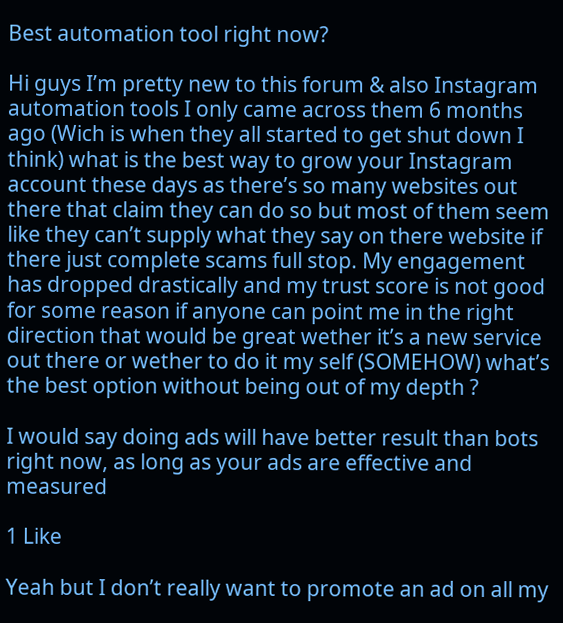Best automation tool right now?

Hi guys I’m pretty new to this forum & also Instagram automation tools I only came across them 6 months ago (Wich is when they all started to get shut down I think) what is the best way to grow your Instagram account these days as there’s so many websites out there that claim they can do so but most of them seem like they can’t supply what they say on there website if there just complete scams full stop. My engagement has dropped drastically and my trust score is not good for some reason if anyone can point me in the right direction that would be great wether it’s a new service out there or wether to do it my self (SOMEHOW) what’s the best option without being out of my depth ?

I would say doing ads will have better result than bots right now, as long as your ads are effective and measured

1 Like

Yeah but I don’t really want to promote an ad on all my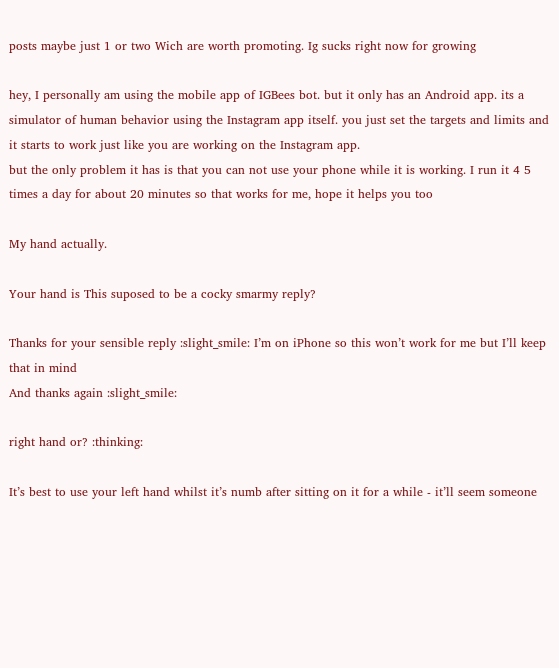posts maybe just 1 or two Wich are worth promoting. Ig sucks right now for growing

hey, I personally am using the mobile app of IGBees bot. but it only has an Android app. its a simulator of human behavior using the Instagram app itself. you just set the targets and limits and it starts to work just like you are working on the Instagram app.
but the only problem it has is that you can not use your phone while it is working. I run it 4 5 times a day for about 20 minutes so that works for me, hope it helps you too

My hand actually.

Your hand is This suposed to be a cocky smarmy reply?

Thanks for your sensible reply :slight_smile: I’m on iPhone so this won’t work for me but I’ll keep that in mind
And thanks again :slight_smile:

right hand or? :thinking:

It’s best to use your left hand whilst it’s numb after sitting on it for a while - it’ll seem someone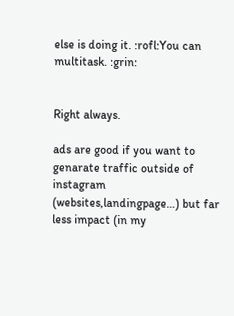else is doing it. :rofl:You can multitask. :grin:


Right always.

ads are good if you want to genarate traffic outside of instagram (websites,landingpage…) but far less impact (in my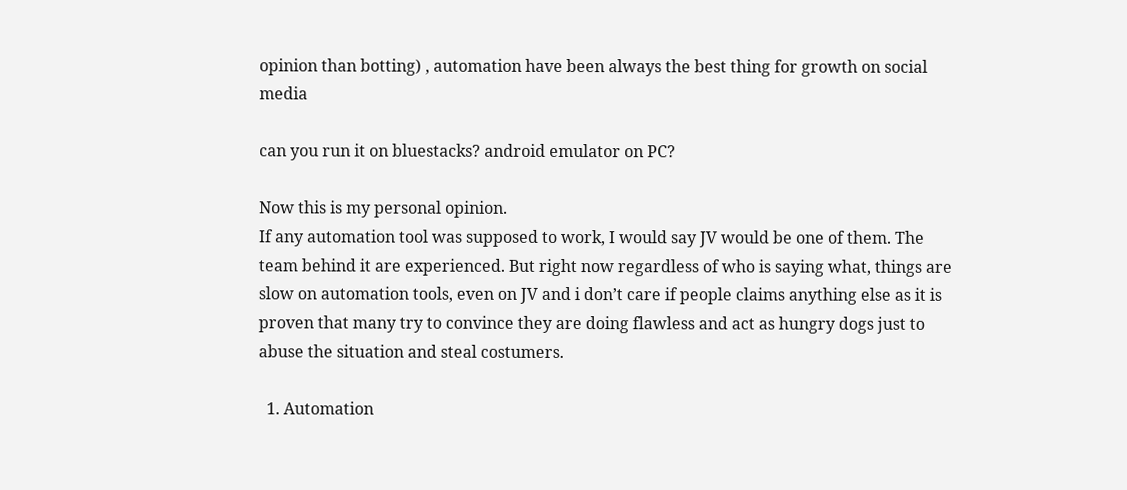opinion than botting) , automation have been always the best thing for growth on social media

can you run it on bluestacks? android emulator on PC?

Now this is my personal opinion.
If any automation tool was supposed to work, I would say JV would be one of them. The team behind it are experienced. But right now regardless of who is saying what, things are slow on automation tools, even on JV and i don’t care if people claims anything else as it is proven that many try to convince they are doing flawless and act as hungry dogs just to abuse the situation and steal costumers.

  1. Automation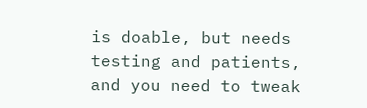is doable, but needs testing and patients, and you need to tweak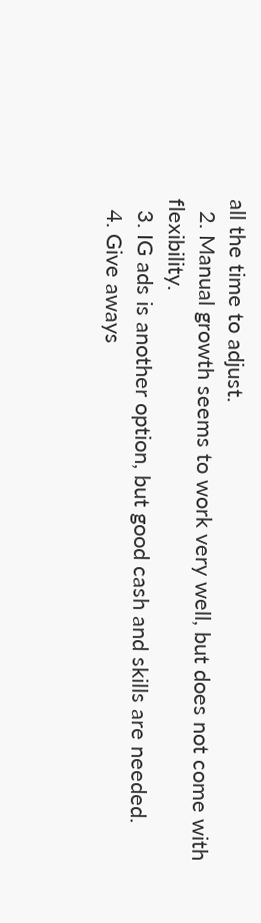all the time to adjust.
  2. Manual growth seems to work very well, but does not come with flexibility.
  3. IG ads is another option, but good cash and skills are needed.
  4. Give aways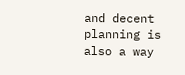and decent planning is also a way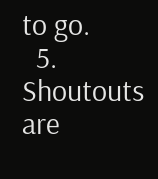to go.
  5. Shoutouts are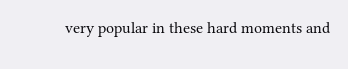very popular in these hard moments and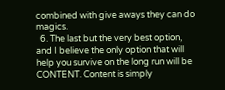combined with give aways they can do magics.
  6. The last but the very best option, and I believe the only option that will help you survive on the long run will be CONTENT. Content is simply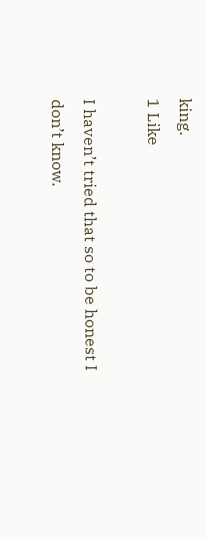king.
1 Like

I haven’t tried that so to be honest I don’t know.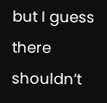but I guess there shouldn’t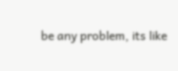be any problem, its like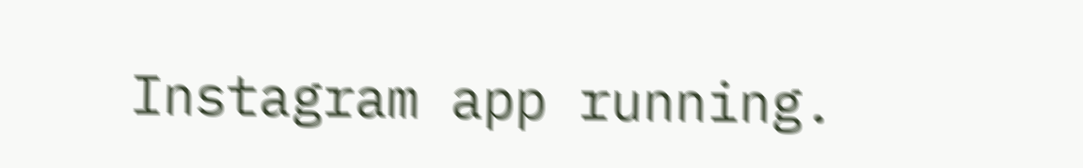Instagram app running.